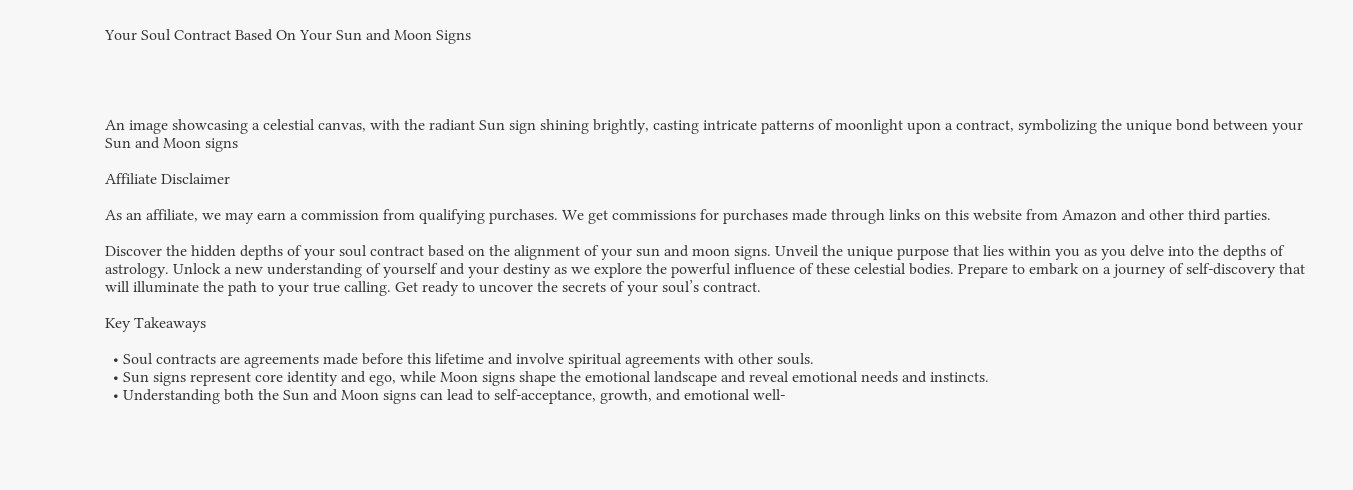Your Soul Contract Based On Your Sun and Moon Signs




An image showcasing a celestial canvas, with the radiant Sun sign shining brightly, casting intricate patterns of moonlight upon a contract, symbolizing the unique bond between your Sun and Moon signs

Affiliate Disclaimer

As an affiliate, we may earn a commission from qualifying purchases. We get commissions for purchases made through links on this website from Amazon and other third parties.

Discover the hidden depths of your soul contract based on the alignment of your sun and moon signs. Unveil the unique purpose that lies within you as you delve into the depths of astrology. Unlock a new understanding of yourself and your destiny as we explore the powerful influence of these celestial bodies. Prepare to embark on a journey of self-discovery that will illuminate the path to your true calling. Get ready to uncover the secrets of your soul’s contract.

Key Takeaways

  • Soul contracts are agreements made before this lifetime and involve spiritual agreements with other souls.
  • Sun signs represent core identity and ego, while Moon signs shape the emotional landscape and reveal emotional needs and instincts.
  • Understanding both the Sun and Moon signs can lead to self-acceptance, growth, and emotional well-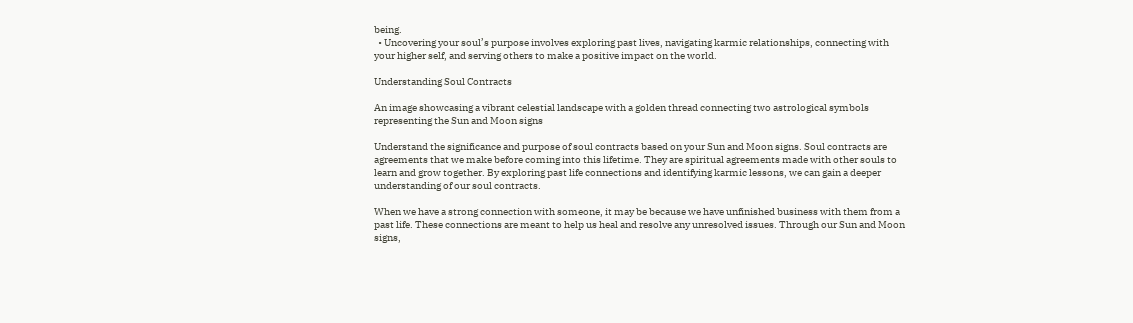being.
  • Uncovering your soul’s purpose involves exploring past lives, navigating karmic relationships, connecting with your higher self, and serving others to make a positive impact on the world.

Understanding Soul Contracts

An image showcasing a vibrant celestial landscape with a golden thread connecting two astrological symbols representing the Sun and Moon signs

Understand the significance and purpose of soul contracts based on your Sun and Moon signs. Soul contracts are agreements that we make before coming into this lifetime. They are spiritual agreements made with other souls to learn and grow together. By exploring past life connections and identifying karmic lessons, we can gain a deeper understanding of our soul contracts.

When we have a strong connection with someone, it may be because we have unfinished business with them from a past life. These connections are meant to help us heal and resolve any unresolved issues. Through our Sun and Moon signs,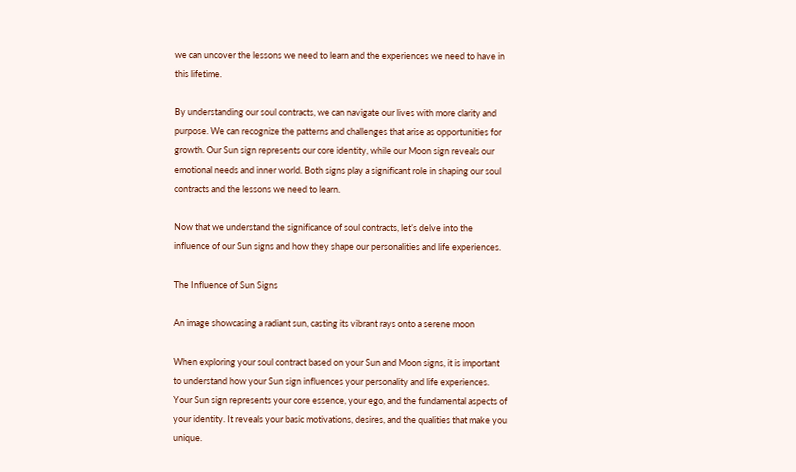we can uncover the lessons we need to learn and the experiences we need to have in this lifetime.

By understanding our soul contracts, we can navigate our lives with more clarity and purpose. We can recognize the patterns and challenges that arise as opportunities for growth. Our Sun sign represents our core identity, while our Moon sign reveals our emotional needs and inner world. Both signs play a significant role in shaping our soul contracts and the lessons we need to learn.

Now that we understand the significance of soul contracts, let’s delve into the influence of our Sun signs and how they shape our personalities and life experiences.

The Influence of Sun Signs

An image showcasing a radiant sun, casting its vibrant rays onto a serene moon

When exploring your soul contract based on your Sun and Moon signs, it is important to understand how your Sun sign influences your personality and life experiences. Your Sun sign represents your core essence, your ego, and the fundamental aspects of your identity. It reveals your basic motivations, desires, and the qualities that make you unique.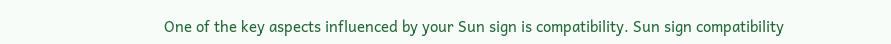One of the key aspects influenced by your Sun sign is compatibility. Sun sign compatibility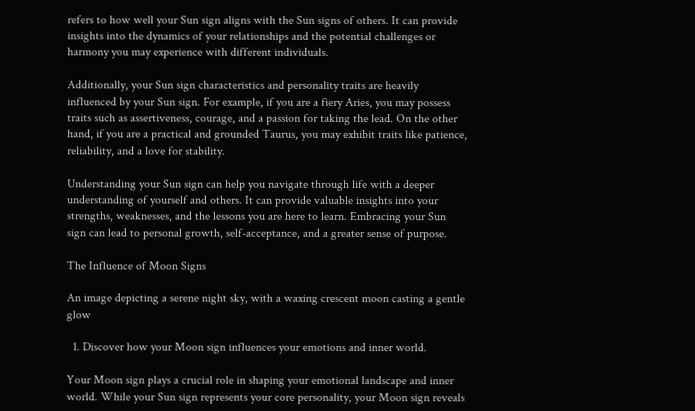refers to how well your Sun sign aligns with the Sun signs of others. It can provide insights into the dynamics of your relationships and the potential challenges or harmony you may experience with different individuals.

Additionally, your Sun sign characteristics and personality traits are heavily influenced by your Sun sign. For example, if you are a fiery Aries, you may possess traits such as assertiveness, courage, and a passion for taking the lead. On the other hand, if you are a practical and grounded Taurus, you may exhibit traits like patience, reliability, and a love for stability.

Understanding your Sun sign can help you navigate through life with a deeper understanding of yourself and others. It can provide valuable insights into your strengths, weaknesses, and the lessons you are here to learn. Embracing your Sun sign can lead to personal growth, self-acceptance, and a greater sense of purpose.

The Influence of Moon Signs

An image depicting a serene night sky, with a waxing crescent moon casting a gentle glow

  1. Discover how your Moon sign influences your emotions and inner world.

Your Moon sign plays a crucial role in shaping your emotional landscape and inner world. While your Sun sign represents your core personality, your Moon sign reveals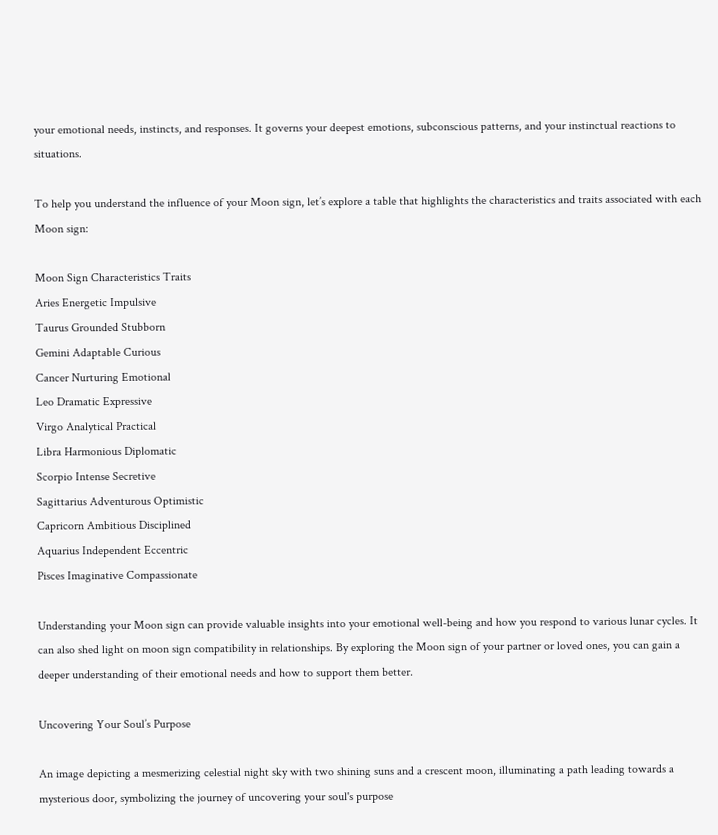your emotional needs, instincts, and responses. It governs your deepest emotions, subconscious patterns, and your instinctual reactions to situations.

To help you understand the influence of your Moon sign, let’s explore a table that highlights the characteristics and traits associated with each Moon sign:

Moon Sign Characteristics Traits
Aries Energetic Impulsive
Taurus Grounded Stubborn
Gemini Adaptable Curious
Cancer Nurturing Emotional
Leo Dramatic Expressive
Virgo Analytical Practical
Libra Harmonious Diplomatic
Scorpio Intense Secretive
Sagittarius Adventurous Optimistic
Capricorn Ambitious Disciplined
Aquarius Independent Eccentric
Pisces Imaginative Compassionate

Understanding your Moon sign can provide valuable insights into your emotional well-being and how you respond to various lunar cycles. It can also shed light on moon sign compatibility in relationships. By exploring the Moon sign of your partner or loved ones, you can gain a deeper understanding of their emotional needs and how to support them better.

Uncovering Your Soul’s Purpose

An image depicting a mesmerizing celestial night sky with two shining suns and a crescent moon, illuminating a path leading towards a mysterious door, symbolizing the journey of uncovering your soul's purpose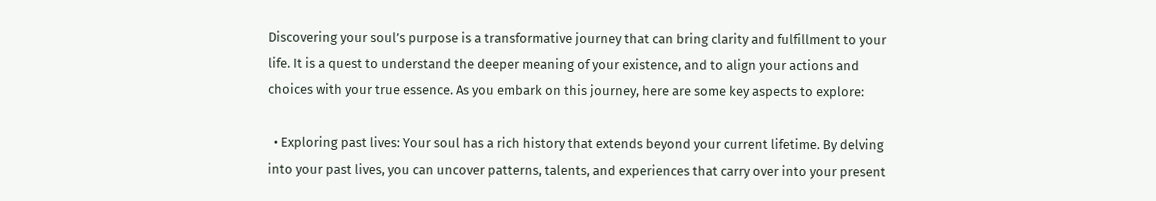Discovering your soul’s purpose is a transformative journey that can bring clarity and fulfillment to your life. It is a quest to understand the deeper meaning of your existence, and to align your actions and choices with your true essence. As you embark on this journey, here are some key aspects to explore:

  • Exploring past lives: Your soul has a rich history that extends beyond your current lifetime. By delving into your past lives, you can uncover patterns, talents, and experiences that carry over into your present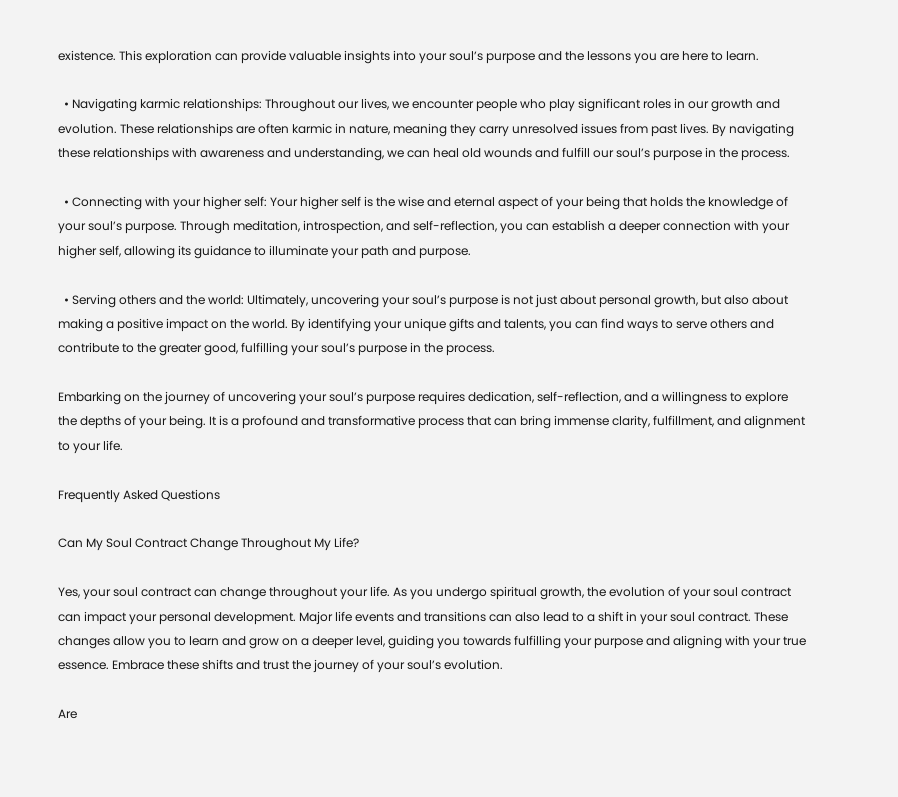existence. This exploration can provide valuable insights into your soul’s purpose and the lessons you are here to learn.

  • Navigating karmic relationships: Throughout our lives, we encounter people who play significant roles in our growth and evolution. These relationships are often karmic in nature, meaning they carry unresolved issues from past lives. By navigating these relationships with awareness and understanding, we can heal old wounds and fulfill our soul’s purpose in the process.

  • Connecting with your higher self: Your higher self is the wise and eternal aspect of your being that holds the knowledge of your soul’s purpose. Through meditation, introspection, and self-reflection, you can establish a deeper connection with your higher self, allowing its guidance to illuminate your path and purpose.

  • Serving others and the world: Ultimately, uncovering your soul’s purpose is not just about personal growth, but also about making a positive impact on the world. By identifying your unique gifts and talents, you can find ways to serve others and contribute to the greater good, fulfilling your soul’s purpose in the process.

Embarking on the journey of uncovering your soul’s purpose requires dedication, self-reflection, and a willingness to explore the depths of your being. It is a profound and transformative process that can bring immense clarity, fulfillment, and alignment to your life.

Frequently Asked Questions

Can My Soul Contract Change Throughout My Life?

Yes, your soul contract can change throughout your life. As you undergo spiritual growth, the evolution of your soul contract can impact your personal development. Major life events and transitions can also lead to a shift in your soul contract. These changes allow you to learn and grow on a deeper level, guiding you towards fulfilling your purpose and aligning with your true essence. Embrace these shifts and trust the journey of your soul’s evolution.

Are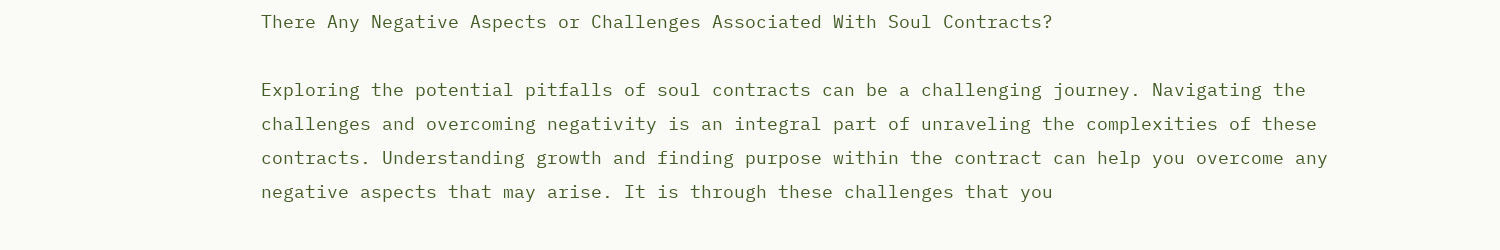There Any Negative Aspects or Challenges Associated With Soul Contracts?

Exploring the potential pitfalls of soul contracts can be a challenging journey. Navigating the challenges and overcoming negativity is an integral part of unraveling the complexities of these contracts. Understanding growth and finding purpose within the contract can help you overcome any negative aspects that may arise. It is through these challenges that you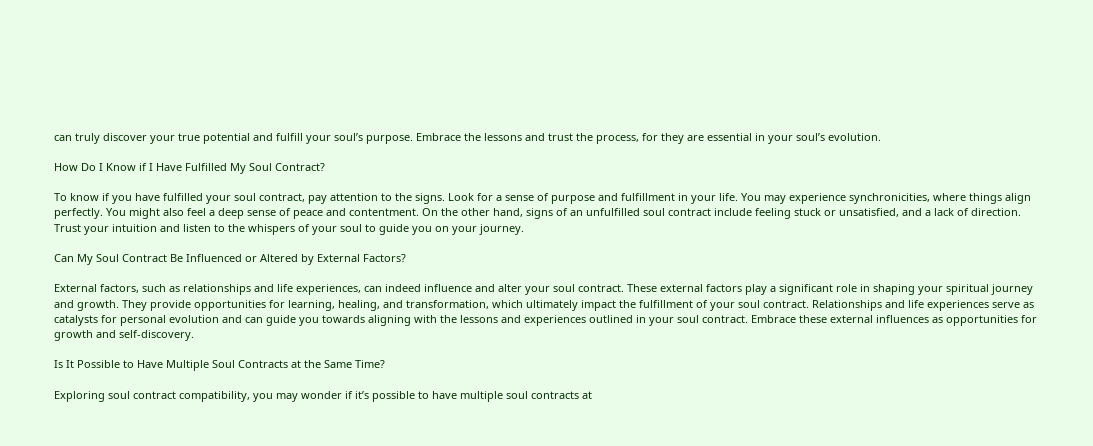can truly discover your true potential and fulfill your soul’s purpose. Embrace the lessons and trust the process, for they are essential in your soul’s evolution.

How Do I Know if I Have Fulfilled My Soul Contract?

To know if you have fulfilled your soul contract, pay attention to the signs. Look for a sense of purpose and fulfillment in your life. You may experience synchronicities, where things align perfectly. You might also feel a deep sense of peace and contentment. On the other hand, signs of an unfulfilled soul contract include feeling stuck or unsatisfied, and a lack of direction. Trust your intuition and listen to the whispers of your soul to guide you on your journey.

Can My Soul Contract Be Influenced or Altered by External Factors?

External factors, such as relationships and life experiences, can indeed influence and alter your soul contract. These external factors play a significant role in shaping your spiritual journey and growth. They provide opportunities for learning, healing, and transformation, which ultimately impact the fulfillment of your soul contract. Relationships and life experiences serve as catalysts for personal evolution and can guide you towards aligning with the lessons and experiences outlined in your soul contract. Embrace these external influences as opportunities for growth and self-discovery.

Is It Possible to Have Multiple Soul Contracts at the Same Time?

Exploring soul contract compatibility, you may wonder if it’s possible to have multiple soul contracts at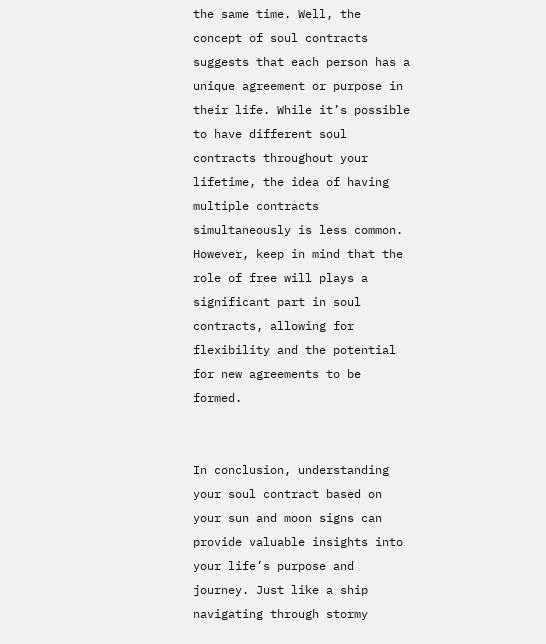the same time. Well, the concept of soul contracts suggests that each person has a unique agreement or purpose in their life. While it’s possible to have different soul contracts throughout your lifetime, the idea of having multiple contracts simultaneously is less common. However, keep in mind that the role of free will plays a significant part in soul contracts, allowing for flexibility and the potential for new agreements to be formed.


In conclusion, understanding your soul contract based on your sun and moon signs can provide valuable insights into your life’s purpose and journey. Just like a ship navigating through stormy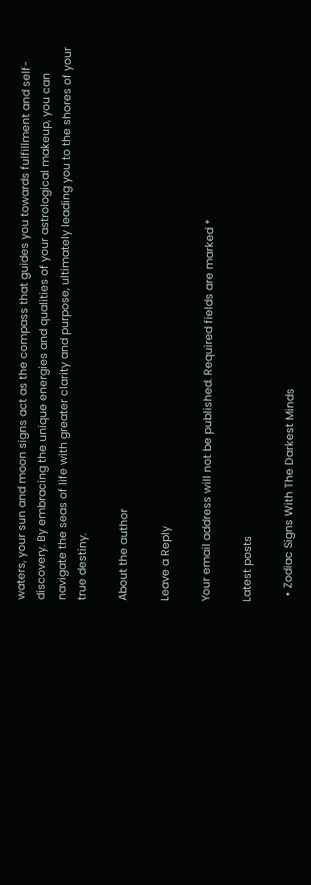waters, your sun and moon signs act as the compass that guides you towards fulfillment and self-discovery. By embracing the unique energies and qualities of your astrological makeup, you can navigate the seas of life with greater clarity and purpose, ultimately leading you to the shores of your true destiny.

About the author

Leave a Reply

Your email address will not be published. Required fields are marked *

Latest posts

  • Zodiac Signs With The Darkest Minds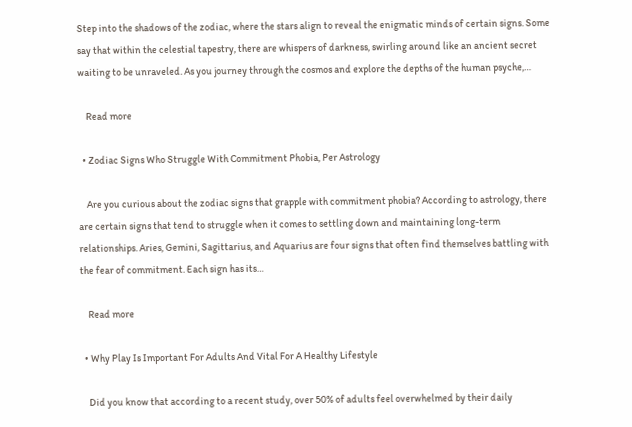Step into the shadows of the zodiac, where the stars align to reveal the enigmatic minds of certain signs. Some say that within the celestial tapestry, there are whispers of darkness, swirling around like an ancient secret waiting to be unraveled. As you journey through the cosmos and explore the depths of the human psyche,…

    Read more

  • Zodiac Signs Who Struggle With Commitment Phobia, Per Astrology

    Are you curious about the zodiac signs that grapple with commitment phobia? According to astrology, there are certain signs that tend to struggle when it comes to settling down and maintaining long-term relationships. Aries, Gemini, Sagittarius, and Aquarius are four signs that often find themselves battling with the fear of commitment. Each sign has its…

    Read more

  • Why Play Is Important For Adults And Vital For A Healthy Lifestyle

    Did you know that according to a recent study, over 50% of adults feel overwhelmed by their daily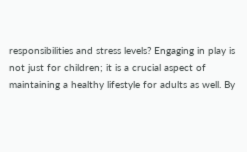responsibilities and stress levels? Engaging in play is not just for children; it is a crucial aspect of maintaining a healthy lifestyle for adults as well. By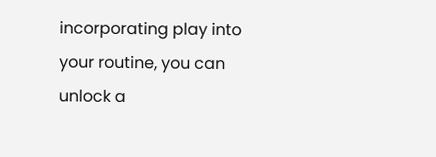incorporating play into your routine, you can unlock a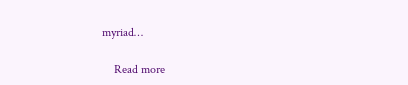myriad…

    Read more